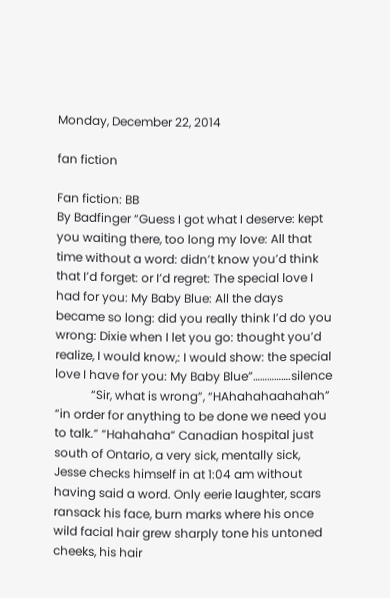Monday, December 22, 2014

fan fiction

Fan fiction: BB
By Badfinger “Guess I got what I deserve: kept you waiting there, too long my love: All that time without a word: didn’t know you’d think that I’d forget: or I’d regret: The special love I had for you: My Baby Blue: All the days became so long: did you really think I’d do you wrong: Dixie when I let you go: thought you’d realize, I would know,: I would show: the special love I have for you: My Baby Blue”…………….silence
            “Sir, what is wrong”, “HAhahahaahahah” “in order for anything to be done we need you to talk.” “Hahahaha” Canadian hospital just south of Ontario, a very sick, mentally sick, Jesse checks himself in at 1:04 am without having said a word. Only eerie laughter, scars ransack his face, burn marks where his once wild facial hair grew sharply tone his untoned cheeks, his hair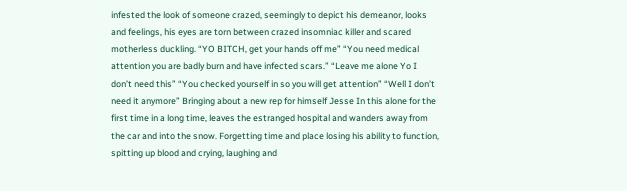infested the look of someone crazed, seemingly to depict his demeanor, looks and feelings, his eyes are torn between crazed insomniac killer and scared motherless duckling. “YO BITCH, get your hands off me” “You need medical attention you are badly burn and have infected scars.” “Leave me alone Yo I don’t need this” “You checked yourself in so you will get attention” “Well I don’t need it anymore” Bringing about a new rep for himself Jesse In this alone for the first time in a long time, leaves the estranged hospital and wanders away from the car and into the snow. Forgetting time and place losing his ability to function, spitting up blood and crying, laughing and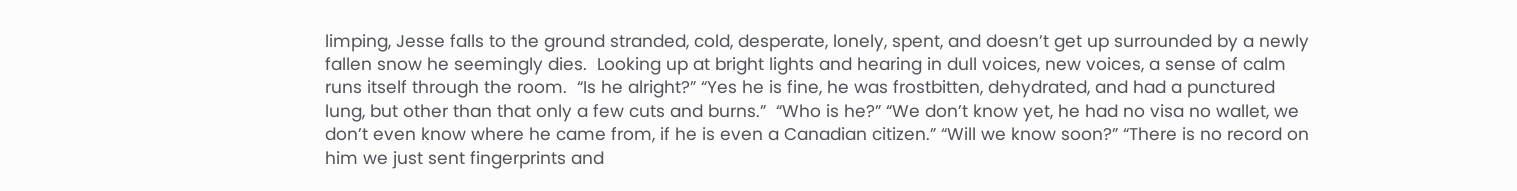limping, Jesse falls to the ground stranded, cold, desperate, lonely, spent, and doesn’t get up surrounded by a newly fallen snow he seemingly dies.  Looking up at bright lights and hearing in dull voices, new voices, a sense of calm runs itself through the room.  “Is he alright?” “Yes he is fine, he was frostbitten, dehydrated, and had a punctured lung, but other than that only a few cuts and burns.”  “Who is he?” “We don’t know yet, he had no visa no wallet, we don’t even know where he came from, if he is even a Canadian citizen.” “Will we know soon?” “There is no record on him we just sent fingerprints and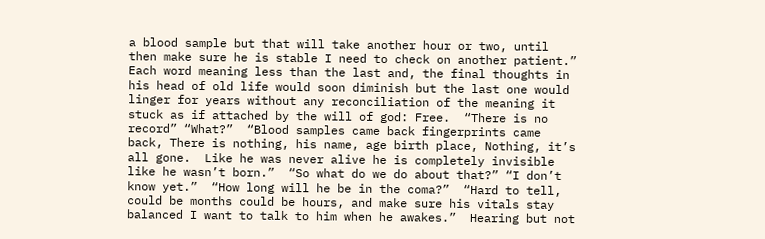a blood sample but that will take another hour or two, until then make sure he is stable I need to check on another patient.”  Each word meaning less than the last and, the final thoughts in his head of old life would soon diminish but the last one would linger for years without any reconciliation of the meaning it stuck as if attached by the will of god: Free.  “There is no record” “What?”  “Blood samples came back fingerprints came back, There is nothing, his name, age birth place, Nothing, it’s all gone.  Like he was never alive he is completely invisible like he wasn’t born.”  “So what do we do about that?” “I don’t know yet.”  “How long will he be in the coma?”  “Hard to tell, could be months could be hours, and make sure his vitals stay balanced I want to talk to him when he awakes.”  Hearing but not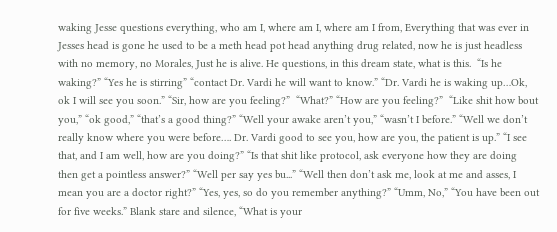waking Jesse questions everything, who am I, where am I, where am I from, Everything that was ever in Jesses head is gone he used to be a meth head pot head anything drug related, now he is just headless with no memory, no Morales, Just he is alive. He questions, in this dream state, what is this.  “Is he waking?” “Yes he is stirring” “contact Dr. Vardi he will want to know.” “Dr. Vardi he is waking up…Ok, ok I will see you soon.” “Sir, how are you feeling?”  “What?” “How are you feeling?”  “Like shit how bout you,” “ok good,” “that’s a good thing?” “Well your awake aren’t you,” “wasn’t I before.” “Well we don’t really know where you were before…. Dr. Vardi good to see you, how are you, the patient is up.” “I see that, and I am well, how are you doing?” “Is that shit like protocol, ask everyone how they are doing then get a pointless answer?” “Well per say yes bu...” “Well then don’t ask me, look at me and asses, I mean you are a doctor right?” “Yes, yes, so do you remember anything?” “Umm, No,” “You have been out for five weeks.” Blank stare and silence, “What is your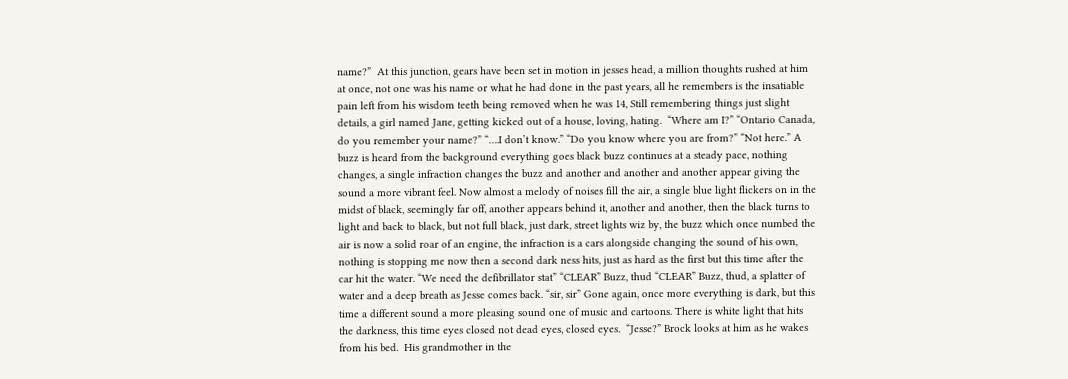name?”  At this junction, gears have been set in motion in jesses head, a million thoughts rushed at him at once, not one was his name or what he had done in the past years, all he remembers is the insatiable pain left from his wisdom teeth being removed when he was 14, Still remembering things just slight details, a girl named Jane, getting kicked out of a house, loving, hating.  “Where am I?” “Ontario Canada, do you remember your name?” “….I don’t know.” “Do you know where you are from?” “Not here.” A buzz is heard from the background everything goes black buzz continues at a steady pace, nothing changes, a single infraction changes the buzz and another and another and another appear giving the sound a more vibrant feel. Now almost a melody of noises fill the air, a single blue light flickers on in the midst of black, seemingly far off, another appears behind it, another and another, then the black turns to light and back to black, but not full black, just dark, street lights wiz by, the buzz which once numbed the air is now a solid roar of an engine, the infraction is a cars alongside changing the sound of his own, nothing is stopping me now then a second dark ness hits, just as hard as the first but this time after the car hit the water. “We need the defibrillator stat” “CLEAR” Buzz, thud “CLEAR” Buzz, thud, a splatter of water and a deep breath as Jesse comes back. “sir, sir” Gone again, once more everything is dark, but this time a different sound a more pleasing sound one of music and cartoons. There is white light that hits the darkness, this time eyes closed not dead eyes, closed eyes.  “Jesse?” Brock looks at him as he wakes from his bed.  His grandmother in the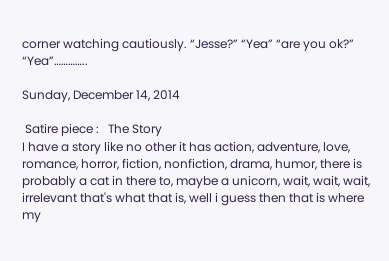corner watching cautiously. “Jesse?” “Yea” “are you ok?” “Yea”…………..

Sunday, December 14, 2014

 Satire piece :   The Story
I have a story like no other it has action, adventure, love, romance, horror, fiction, nonfiction, drama, humor, there is probably a cat in there to, maybe a unicorn, wait, wait, wait, irrelevant that's what that is, well i guess then that is where my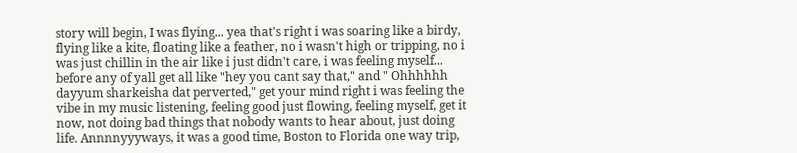story will begin, I was flying... yea that's right i was soaring like a birdy, flying like a kite, floating like a feather, no i wasn't high or tripping, no i was just chillin in the air like i just didn't care, i was feeling myself... before any of yall get all like "hey you cant say that," and " Ohhhhhh dayyum sharkeisha dat perverted," get your mind right i was feeling the vibe in my music listening, feeling good just flowing, feeling myself, get it now, not doing bad things that nobody wants to hear about, just doing life. Annnnyyyways, it was a good time, Boston to Florida one way trip,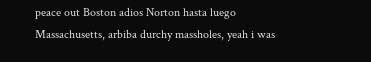peace out Boston adios Norton hasta luego Massachusetts, arbiba durchy massholes, yeah i was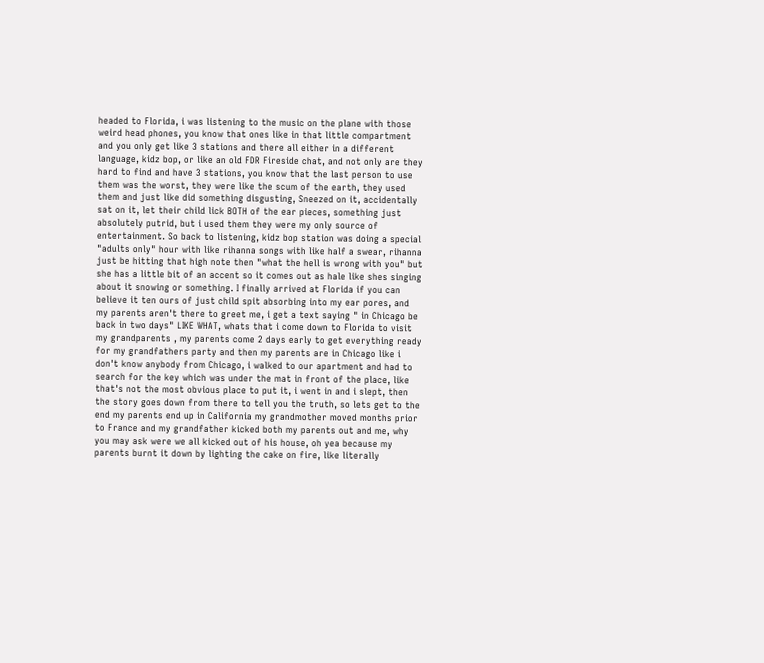headed to Florida, i was listening to the music on the plane with those weird head phones, you know that ones like in that little compartment and you only get like 3 stations and there all either in a different language, kidz bop, or like an old FDR Fireside chat, and not only are they hard to find and have 3 stations, you know that the last person to use them was the worst, they were like the scum of the earth, they used them and just like did something disgusting, Sneezed on it, accidentally sat on it, let their child lick BOTH of the ear pieces, something just absolutely putrid, but i used them they were my only source of entertainment. So back to listening, kidz bop station was doing a special   "adults only" hour with like rihanna songs with like half a swear, rihanna just be hitting that high note then "what the hell is wrong with you" but she has a little bit of an accent so it comes out as hale like shes singing about it snowing or something. I finally arrived at Florida if you can believe it ten ours of just child spit absorbing into my ear pores, and my parents aren't there to greet me, i get a text saying " in Chicago be back in two days" LIKE WHAT, whats that i come down to Florida to visit my grandparents , my parents come 2 days early to get everything ready for my grandfathers party and then my parents are in Chicago like i don't know anybody from Chicago, i walked to our apartment and had to search for the key which was under the mat in front of the place, like that's not the most obvious place to put it, i went in and i slept, then the story goes down from there to tell you the truth, so lets get to the end my parents end up in California my grandmother moved months prior to France and my grandfather kicked both my parents out and me, why you may ask were we all kicked out of his house, oh yea because my parents burnt it down by lighting the cake on fire, like literally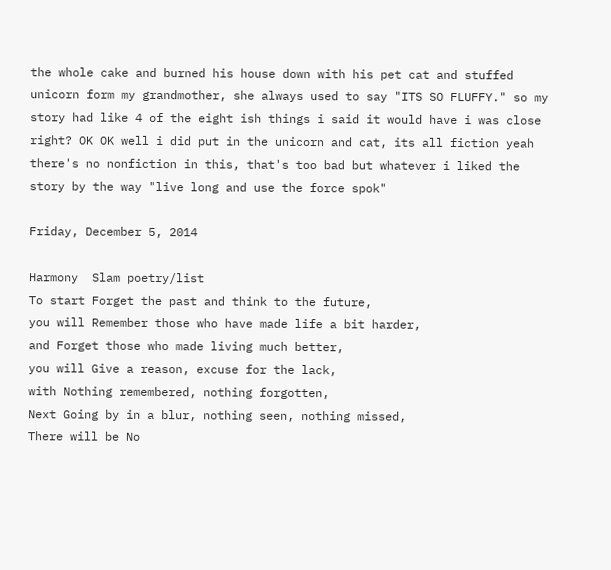the whole cake and burned his house down with his pet cat and stuffed unicorn form my grandmother, she always used to say "ITS SO FLUFFY." so my story had like 4 of the eight ish things i said it would have i was close right? OK OK well i did put in the unicorn and cat, its all fiction yeah there's no nonfiction in this, that's too bad but whatever i liked the story by the way "live long and use the force spok"

Friday, December 5, 2014

Harmony  Slam poetry/list
To start Forget the past and think to the future,
you will Remember those who have made life a bit harder,
and Forget those who made living much better,
you will Give a reason, excuse for the lack,
with Nothing remembered, nothing forgotten,
Next Going by in a blur, nothing seen, nothing missed,
There will be No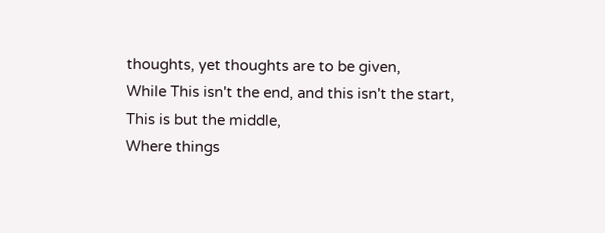thoughts, yet thoughts are to be given,
While This isn't the end, and this isn't the start,
This is but the middle,
Where things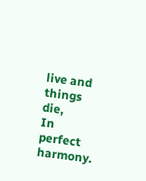live and things die,
In perfect harmony.